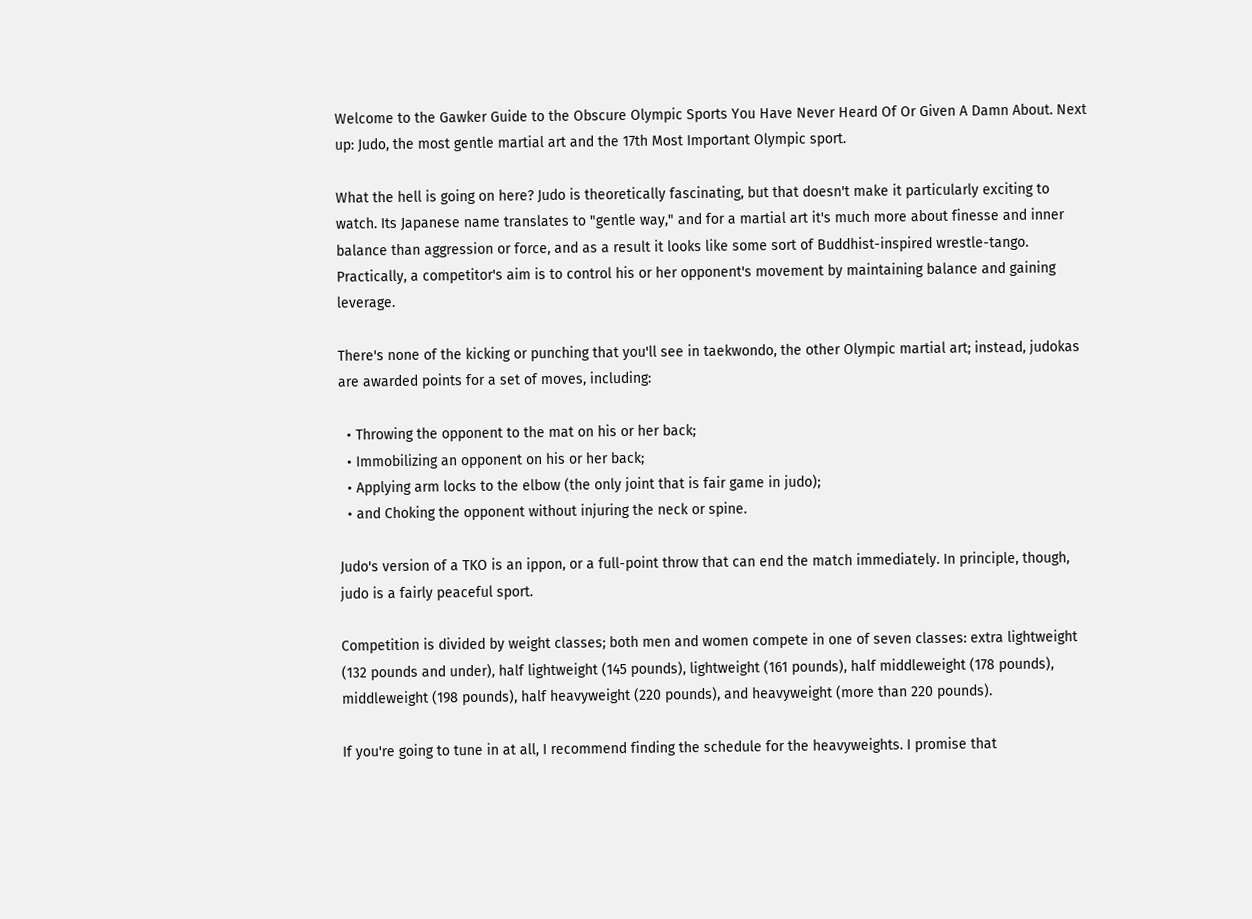Welcome to the Gawker Guide to the Obscure Olympic Sports You Have Never Heard Of Or Given A Damn About. Next up: Judo, the most gentle martial art and the 17th Most Important Olympic sport.

What the hell is going on here? Judo is theoretically fascinating, but that doesn't make it particularly exciting to watch. Its Japanese name translates to "gentle way," and for a martial art it's much more about finesse and inner balance than aggression or force, and as a result it looks like some sort of Buddhist-inspired wrestle-tango. Practically, a competitor's aim is to control his or her opponent's movement by maintaining balance and gaining leverage.

There's none of the kicking or punching that you'll see in taekwondo, the other Olympic martial art; instead, judokas are awarded points for a set of moves, including:

  • Throwing the opponent to the mat on his or her back;
  • Immobilizing an opponent on his or her back;
  • Applying arm locks to the elbow (the only joint that is fair game in judo);
  • and Choking the opponent without injuring the neck or spine.

Judo's version of a TKO is an ippon, or a full-point throw that can end the match immediately. In principle, though, judo is a fairly peaceful sport.

Competition is divided by weight classes; both men and women compete in one of seven classes: extra lightweight (132 pounds and under), half lightweight (145 pounds), lightweight (161 pounds), half middleweight (178 pounds), middleweight (198 pounds), half heavyweight (220 pounds), and heavyweight (more than 220 pounds).

If you're going to tune in at all, I recommend finding the schedule for the heavyweights. I promise that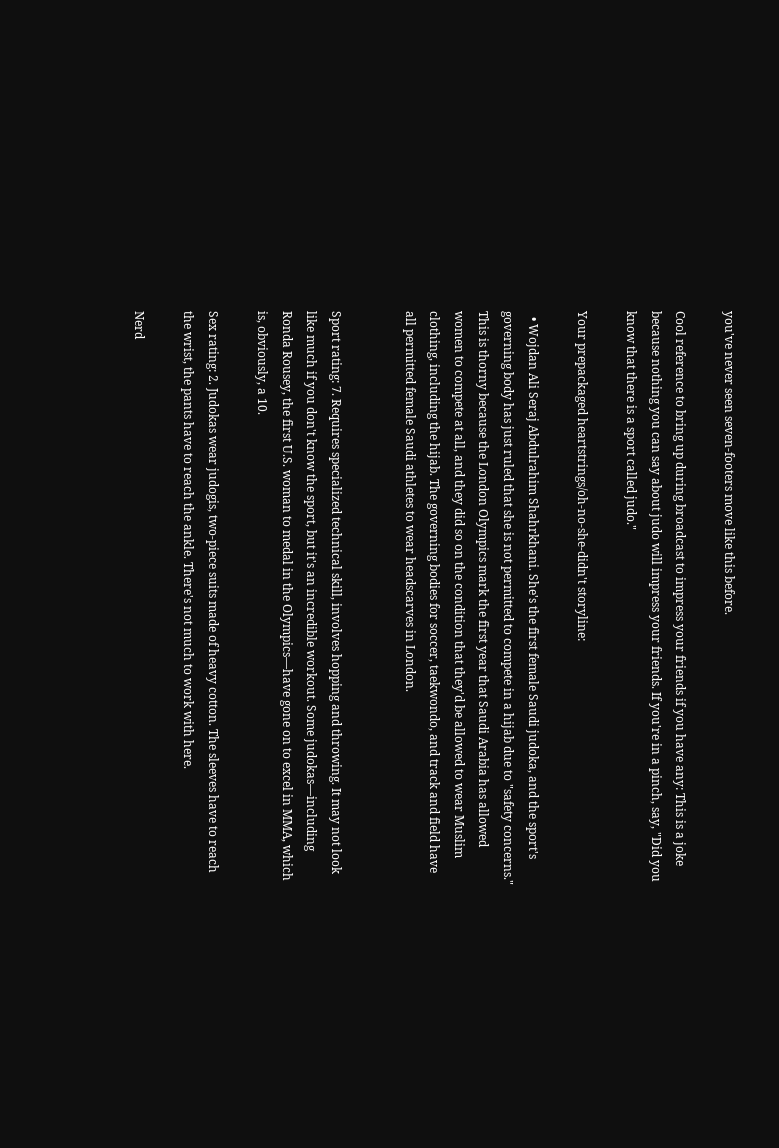you've never seen seven-footers move like this before.

Cool reference to bring up during broadcast to impress your friends if you have any: This is a joke because nothing you can say about judo will impress your friends. If you're in a pinch, say, "Did you know that there is a sport called judo."

Your prepackaged heartstrings/oh-no-she-didn't storyline:

  • Wojdan Ali Seraj Abdulrahim Shahrkhani. She's the first female Saudi judoka, and the sport's governing body has just ruled that she is not permitted to compete in a hijab due to "safety concerns." This is thorny because the London Olympics mark the first year that Saudi Arabia has allowed women to compete at all, and they did so on the condition that they'd be allowed to wear Muslim clothing, including the hijab. The governing bodies for soccer, taekwondo, and track and field have all permitted female Saudi athletes to wear headscarves in London.


Sport rating: 7. Requires specialized technical skill, involves hopping and throwing. It may not look like much if you don't know the sport, but it's an incredible workout. Some judokas—including Ronda Rousey, the first U.S. woman to medal in the Olympics—have gone on to excel in MMA, which is, obviously, a 10.

Sex rating: 2. Judokas wear judogis, two-piece suits made of heavy cotton. The sleeves have to reach the wrist, the pants have to reach the ankle. There's not much to work with here.

Nerd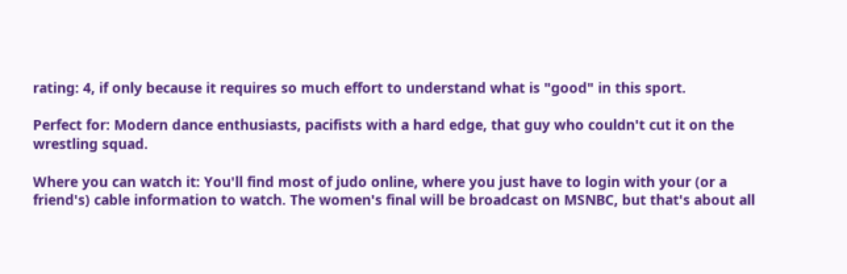rating: 4, if only because it requires so much effort to understand what is "good" in this sport.

Perfect for: Modern dance enthusiasts, pacifists with a hard edge, that guy who couldn't cut it on the wrestling squad.

Where you can watch it: You'll find most of judo online, where you just have to login with your (or a friend's) cable information to watch. The women's final will be broadcast on MSNBC, but that's about all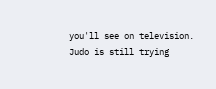you'll see on television. Judo is still trying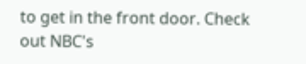to get in the front door. Check out NBC's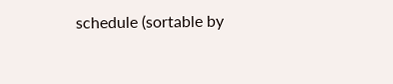schedule (sortable by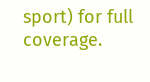sport) for full coverage.